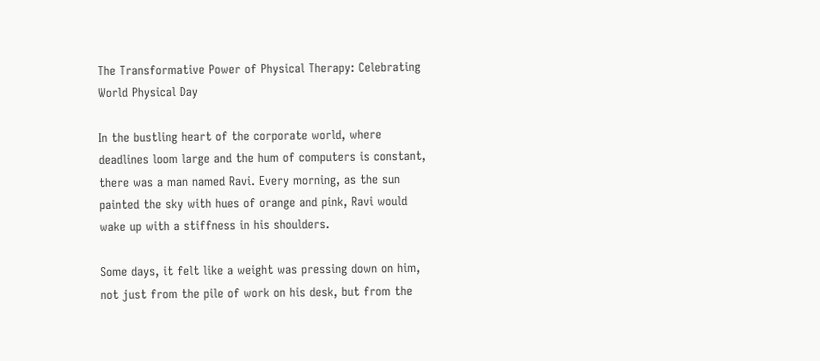The Transformative Power of Physical Therapy: Celebrating World Physical Day

In the bustling heart of the corporate world, where deadlines loom large and the hum of computers is constant, there was a man named Ravi. Every morning, as the sun painted the sky with hues of orange and pink, Ravi would wake up with a stiffness in his shoulders.

Some days, it felt like a weight was pressing down on him, not just from the pile of work on his desk, but from the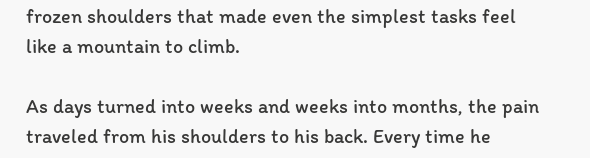frozen shoulders that made even the simplest tasks feel like a mountain to climb.

As days turned into weeks and weeks into months, the pain traveled from his shoulders to his back. Every time he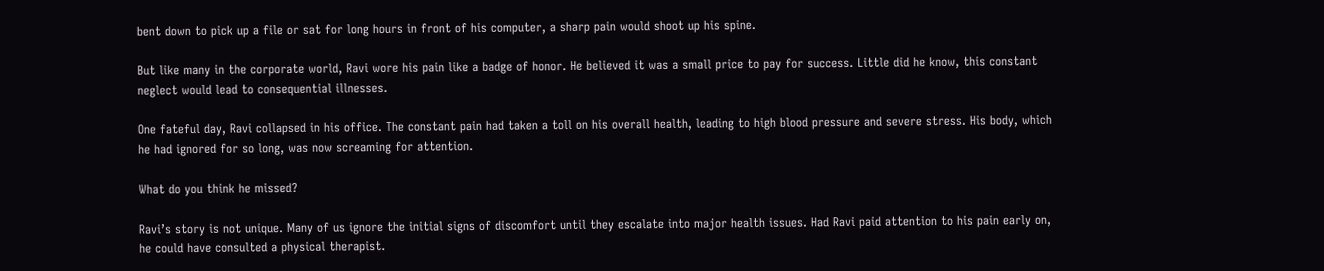bent down to pick up a file or sat for long hours in front of his computer, a sharp pain would shoot up his spine.

But like many in the corporate world, Ravi wore his pain like a badge of honor. He believed it was a small price to pay for success. Little did he know, this constant neglect would lead to consequential illnesses.

One fateful day, Ravi collapsed in his office. The constant pain had taken a toll on his overall health, leading to high blood pressure and severe stress. His body, which he had ignored for so long, was now screaming for attention.

What do you think he missed?

Ravi’s story is not unique. Many of us ignore the initial signs of discomfort until they escalate into major health issues. Had Ravi paid attention to his pain early on, he could have consulted a physical therapist.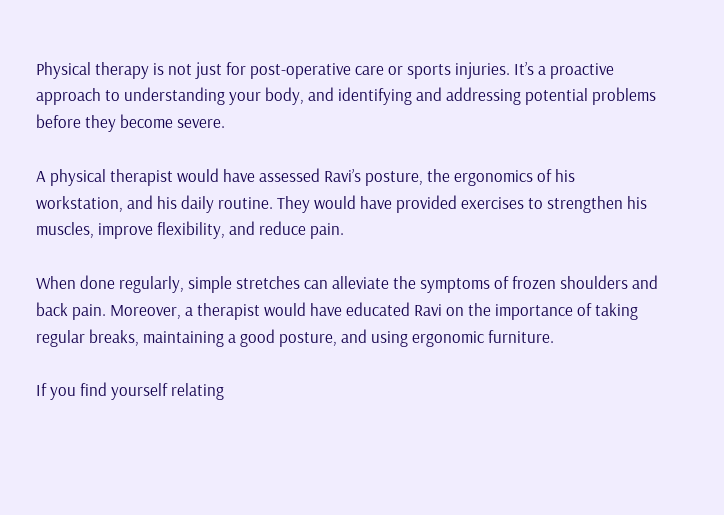Physical therapy is not just for post-operative care or sports injuries. It’s a proactive approach to understanding your body, and identifying and addressing potential problems before they become severe.

A physical therapist would have assessed Ravi’s posture, the ergonomics of his workstation, and his daily routine. They would have provided exercises to strengthen his muscles, improve flexibility, and reduce pain.

When done regularly, simple stretches can alleviate the symptoms of frozen shoulders and back pain. Moreover, a therapist would have educated Ravi on the importance of taking regular breaks, maintaining a good posture, and using ergonomic furniture.

If you find yourself relating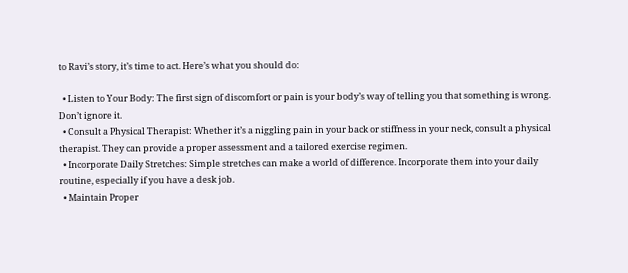to Ravi’s story, it’s time to act. Here’s what you should do:

  • Listen to Your Body: The first sign of discomfort or pain is your body’s way of telling you that something is wrong. Don’t ignore it.
  • Consult a Physical Therapist: Whether it’s a niggling pain in your back or stiffness in your neck, consult a physical therapist. They can provide a proper assessment and a tailored exercise regimen.
  • Incorporate Daily Stretches: Simple stretches can make a world of difference. Incorporate them into your daily routine, especially if you have a desk job.
  • Maintain Proper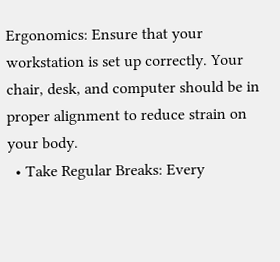Ergonomics: Ensure that your workstation is set up correctly. Your chair, desk, and computer should be in proper alignment to reduce strain on your body.
  • Take Regular Breaks: Every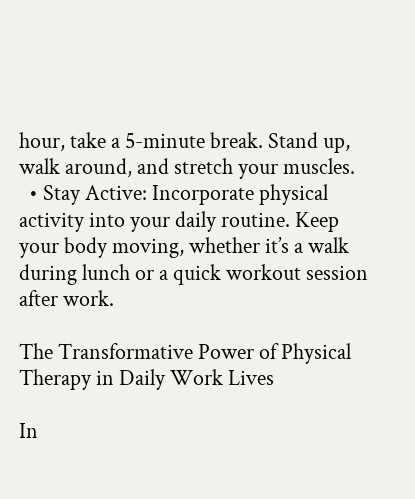hour, take a 5-minute break. Stand up, walk around, and stretch your muscles.
  • Stay Active: Incorporate physical activity into your daily routine. Keep your body moving, whether it’s a walk during lunch or a quick workout session after work.

The Transformative Power of Physical Therapy in Daily Work Lives

In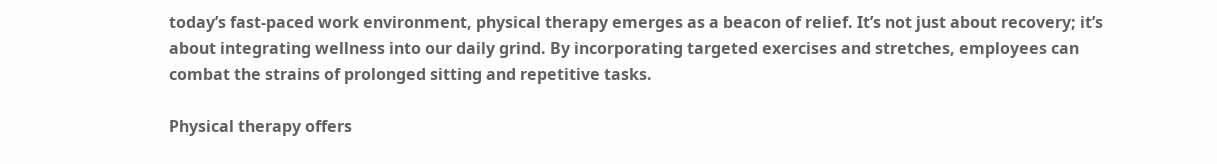today’s fast-paced work environment, physical therapy emerges as a beacon of relief. It’s not just about recovery; it’s about integrating wellness into our daily grind. By incorporating targeted exercises and stretches, employees can combat the strains of prolonged sitting and repetitive tasks.

Physical therapy offers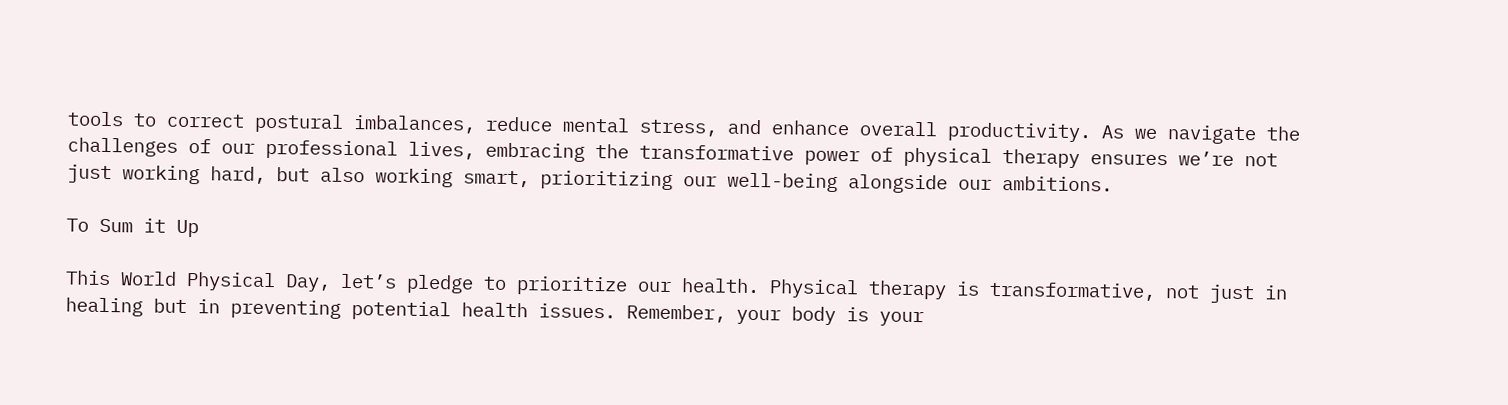tools to correct postural imbalances, reduce mental stress, and enhance overall productivity. As we navigate the challenges of our professional lives, embracing the transformative power of physical therapy ensures we’re not just working hard, but also working smart, prioritizing our well-being alongside our ambitions.

To Sum it Up

This World Physical Day, let’s pledge to prioritize our health. Physical therapy is transformative, not just in healing but in preventing potential health issues. Remember, your body is your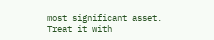most significant asset. Treat it with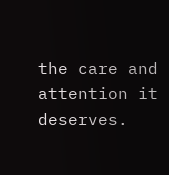the care and attention it deserves.